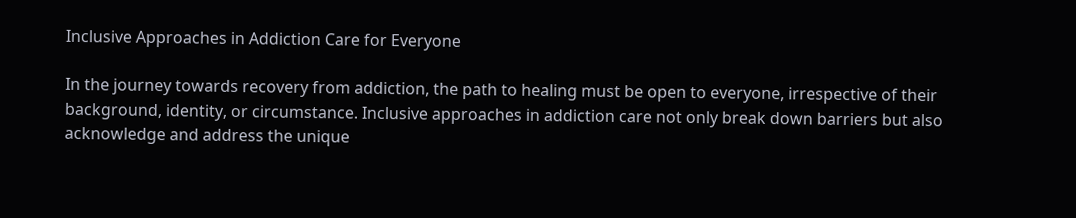Inclusive Approaches in Addiction Care for Everyone

In the journey towards recovery from addiction, the path to healing must be open to everyone, irrespective of their background, identity, or circumstance. Inclusive approaches in addiction care not only break down barriers but also acknowledge and address the unique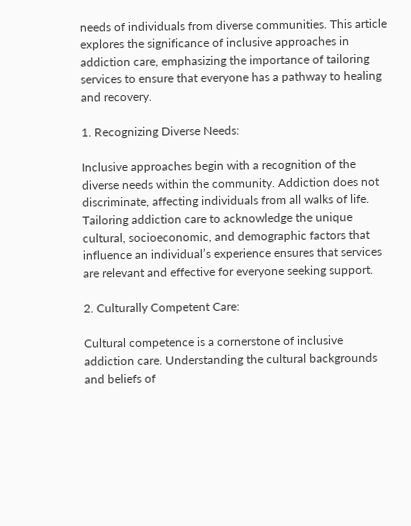needs of individuals from diverse communities. This article explores the significance of inclusive approaches in addiction care, emphasizing the importance of tailoring services to ensure that everyone has a pathway to healing and recovery.

1. Recognizing Diverse Needs:

Inclusive approaches begin with a recognition of the diverse needs within the community. Addiction does not discriminate, affecting individuals from all walks of life. Tailoring addiction care to acknowledge the unique cultural, socioeconomic, and demographic factors that influence an individual’s experience ensures that services are relevant and effective for everyone seeking support.

2. Culturally Competent Care:

Cultural competence is a cornerstone of inclusive addiction care. Understanding the cultural backgrounds and beliefs of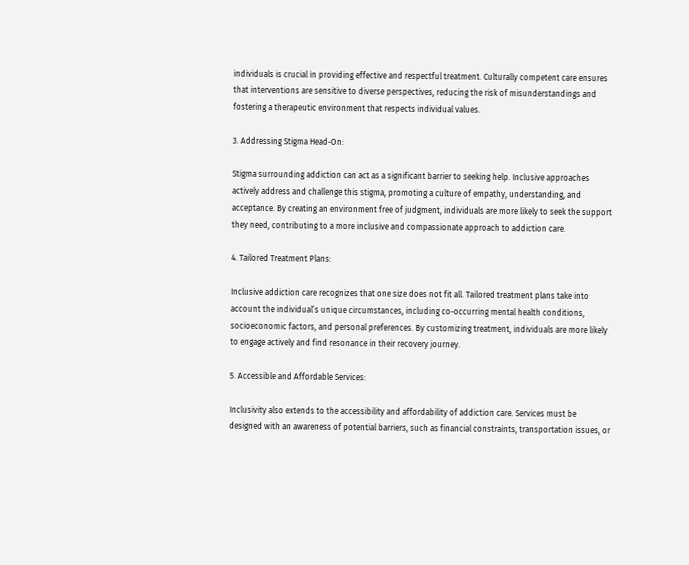individuals is crucial in providing effective and respectful treatment. Culturally competent care ensures that interventions are sensitive to diverse perspectives, reducing the risk of misunderstandings and fostering a therapeutic environment that respects individual values.

3. Addressing Stigma Head-On:

Stigma surrounding addiction can act as a significant barrier to seeking help. Inclusive approaches actively address and challenge this stigma, promoting a culture of empathy, understanding, and acceptance. By creating an environment free of judgment, individuals are more likely to seek the support they need, contributing to a more inclusive and compassionate approach to addiction care.

4. Tailored Treatment Plans:

Inclusive addiction care recognizes that one size does not fit all. Tailored treatment plans take into account the individual’s unique circumstances, including co-occurring mental health conditions, socioeconomic factors, and personal preferences. By customizing treatment, individuals are more likely to engage actively and find resonance in their recovery journey.

5. Accessible and Affordable Services:

Inclusivity also extends to the accessibility and affordability of addiction care. Services must be designed with an awareness of potential barriers, such as financial constraints, transportation issues, or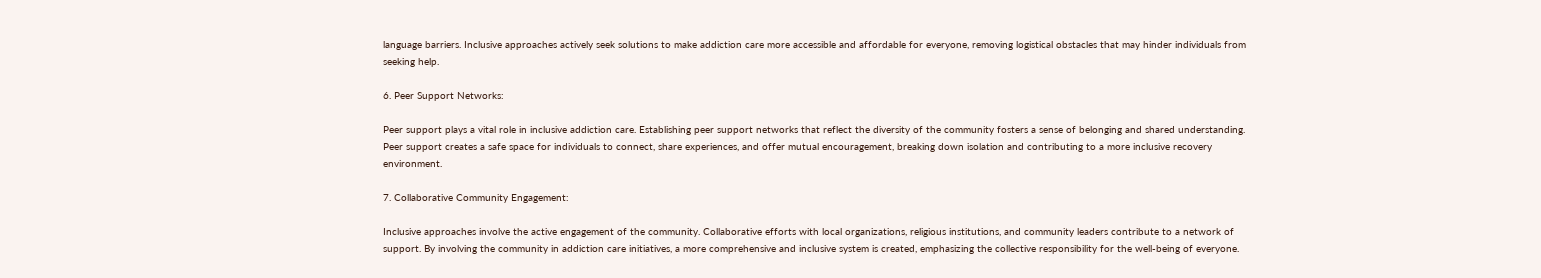language barriers. Inclusive approaches actively seek solutions to make addiction care more accessible and affordable for everyone, removing logistical obstacles that may hinder individuals from seeking help.

6. Peer Support Networks:

Peer support plays a vital role in inclusive addiction care. Establishing peer support networks that reflect the diversity of the community fosters a sense of belonging and shared understanding. Peer support creates a safe space for individuals to connect, share experiences, and offer mutual encouragement, breaking down isolation and contributing to a more inclusive recovery environment.

7. Collaborative Community Engagement:

Inclusive approaches involve the active engagement of the community. Collaborative efforts with local organizations, religious institutions, and community leaders contribute to a network of support. By involving the community in addiction care initiatives, a more comprehensive and inclusive system is created, emphasizing the collective responsibility for the well-being of everyone.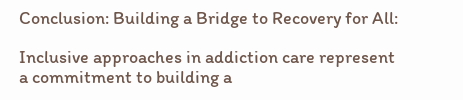Conclusion: Building a Bridge to Recovery for All:

Inclusive approaches in addiction care represent a commitment to building a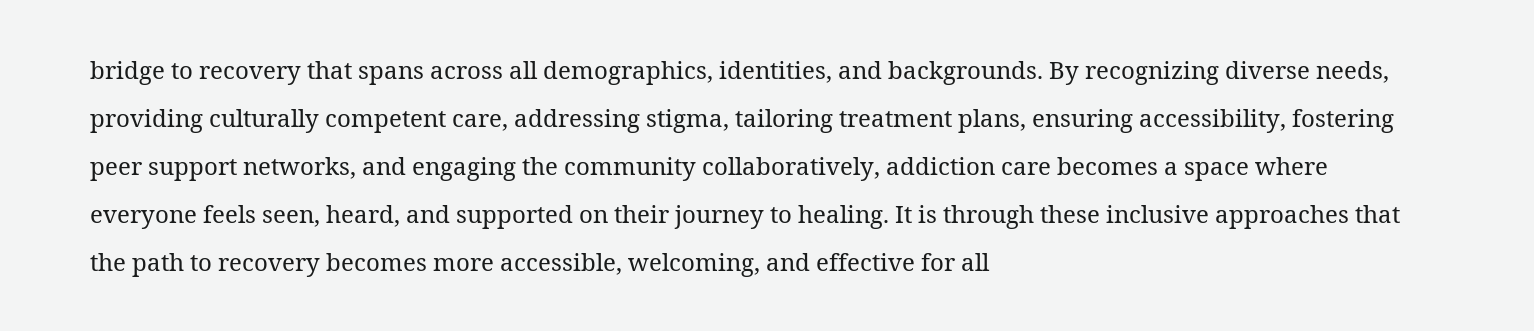bridge to recovery that spans across all demographics, identities, and backgrounds. By recognizing diverse needs, providing culturally competent care, addressing stigma, tailoring treatment plans, ensuring accessibility, fostering peer support networks, and engaging the community collaboratively, addiction care becomes a space where everyone feels seen, heard, and supported on their journey to healing. It is through these inclusive approaches that the path to recovery becomes more accessible, welcoming, and effective for all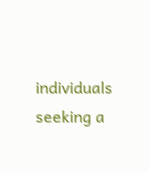individuals seeking a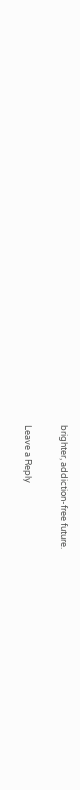brighter, addiction-free future.

Leave a Reply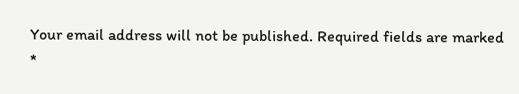Your email address will not be published. Required fields are marked *